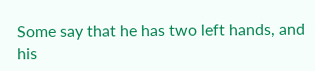Some say that he has two left hands, and his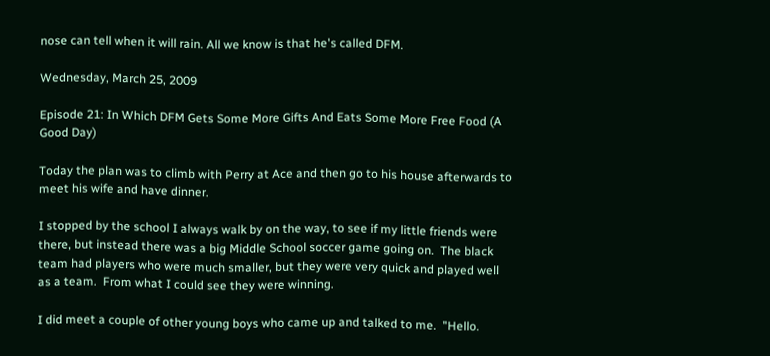nose can tell when it will rain. All we know is that he's called DFM.

Wednesday, March 25, 2009

Episode 21: In Which DFM Gets Some More Gifts And Eats Some More Free Food (A Good Day)

Today the plan was to climb with Perry at Ace and then go to his house afterwards to meet his wife and have dinner.

I stopped by the school I always walk by on the way, to see if my little friends were there, but instead there was a big Middle School soccer game going on.  The black team had players who were much smaller, but they were very quick and played well as a team.  From what I could see they were winning.

I did meet a couple of other young boys who came up and talked to me.  "Hello.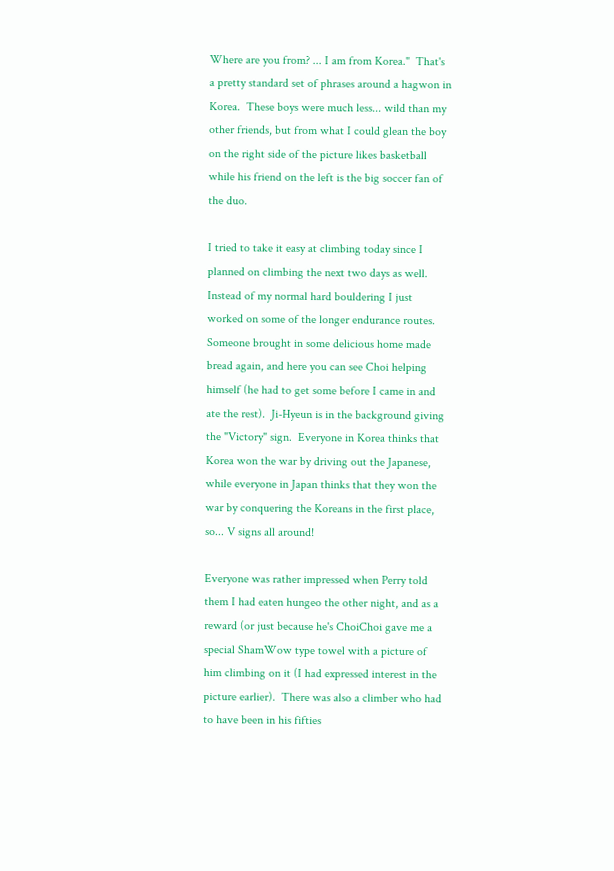Where are you from? ... I am from Korea."  That's a pretty standard set of phrases around a hagwon in Korea.  These boys were much less... wild than my other friends, but from what I could glean the boy on the right side of the picture likes basketball while his friend on the left is the big soccer fan of the duo.

I tried to take it easy at climbing today since I planned on climbing the next two days as well.  Instead of my normal hard bouldering I just worked on some of the longer endurance routes.  Someone brought in some delicious home made bread again, and here you can see Choi helping himself (he had to get some before I came in and ate the rest).  Ji-Hyeun is in the background giving the "Victory" sign.  Everyone in Korea thinks that Korea won the war by driving out the Japanese, while everyone in Japan thinks that they won the war by conquering the Koreans in the first place, so... V signs all around!

Everyone was rather impressed when Perry told them I had eaten hungeo the other night, and as a reward (or just because he's ChoiChoi gave me a special ShamWow type towel with a picture of him climbing on it (I had expressed interest in the picture earlier).  There was also a climber who had to have been in his fifties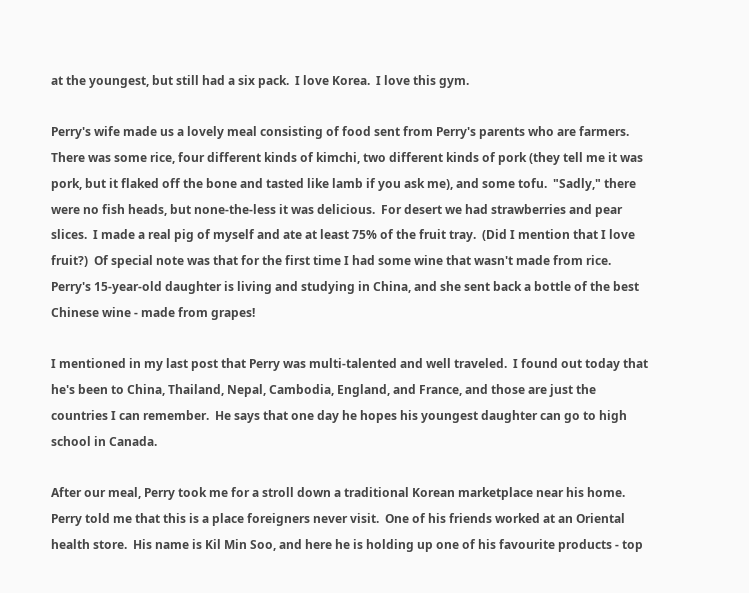at the youngest, but still had a six pack.  I love Korea.  I love this gym.

Perry's wife made us a lovely meal consisting of food sent from Perry's parents who are farmers.  There was some rice, four different kinds of kimchi, two different kinds of pork (they tell me it was pork, but it flaked off the bone and tasted like lamb if you ask me), and some tofu.  "Sadly," there were no fish heads, but none-the-less it was delicious.  For desert we had strawberries and pear slices.  I made a real pig of myself and ate at least 75% of the fruit tray.  (Did I mention that I love fruit?)  Of special note was that for the first time I had some wine that wasn't made from rice.  Perry's 15-year-old daughter is living and studying in China, and she sent back a bottle of the best Chinese wine - made from grapes!

I mentioned in my last post that Perry was multi-talented and well traveled.  I found out today that he's been to China, Thailand, Nepal, Cambodia, England, and France, and those are just the countries I can remember.  He says that one day he hopes his youngest daughter can go to high school in Canada.

After our meal, Perry took me for a stroll down a traditional Korean marketplace near his home.  Perry told me that this is a place foreigners never visit.  One of his friends worked at an Oriental health store.  His name is Kil Min Soo, and here he is holding up one of his favourite products - top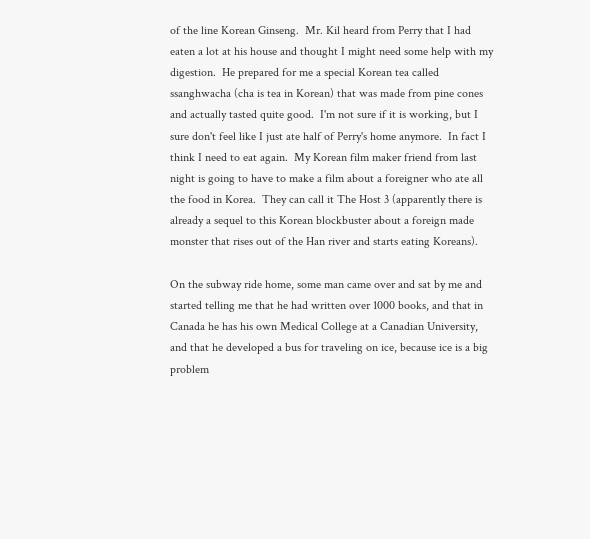of the line Korean Ginseng.  Mr. Kil heard from Perry that I had eaten a lot at his house and thought I might need some help with my digestion.  He prepared for me a special Korean tea called ssanghwacha (cha is tea in Korean) that was made from pine cones and actually tasted quite good.  I'm not sure if it is working, but I sure don't feel like I just ate half of Perry's home anymore.  In fact I think I need to eat again.  My Korean film maker friend from last night is going to have to make a film about a foreigner who ate all the food in Korea.  They can call it The Host 3 (apparently there is already a sequel to this Korean blockbuster about a foreign made monster that rises out of the Han river and starts eating Koreans).

On the subway ride home, some man came over and sat by me and started telling me that he had written over 1000 books, and that in Canada he has his own Medical College at a Canadian University, and that he developed a bus for traveling on ice, because ice is a big problem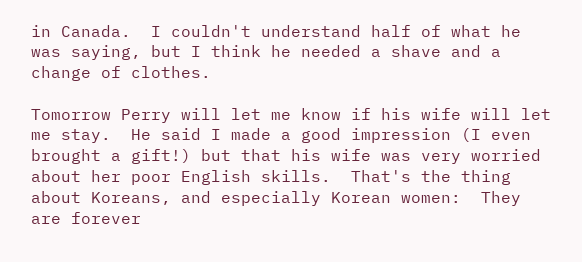in Canada.  I couldn't understand half of what he was saying, but I think he needed a shave and a change of clothes.

Tomorrow Perry will let me know if his wife will let me stay.  He said I made a good impression (I even brought a gift!) but that his wife was very worried about her poor English skills.  That's the thing about Koreans, and especially Korean women:  They are forever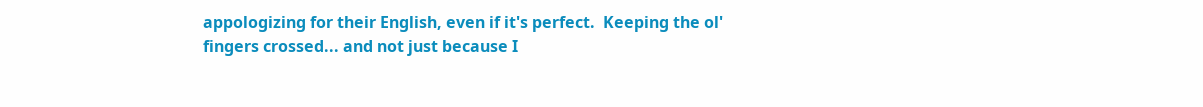appologizing for their English, even if it's perfect.  Keeping the ol' fingers crossed... and not just because I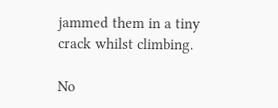jammed them in a tiny crack whilst climbing.

No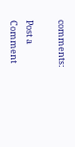comments:

Post a Comment